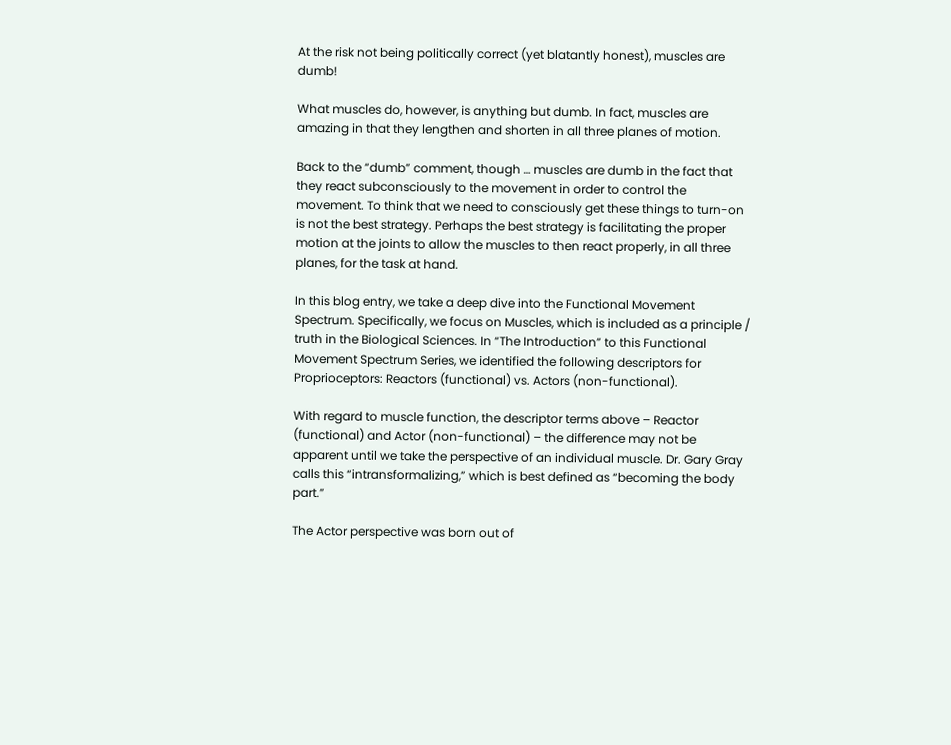At the risk not being politically correct (yet blatantly honest), muscles are dumb!

What muscles do, however, is anything but dumb. In fact, muscles are amazing in that they lengthen and shorten in all three planes of motion.

Back to the “dumb” comment, though … muscles are dumb in the fact that they react subconsciously to the movement in order to control the movement. To think that we need to consciously get these things to turn-on is not the best strategy. Perhaps the best strategy is facilitating the proper motion at the joints to allow the muscles to then react properly, in all three planes, for the task at hand.

In this blog entry, we take a deep dive into the Functional Movement Spectrum. Specifically, we focus on Muscles, which is included as a principle / truth in the Biological Sciences. In “The Introduction” to this Functional Movement Spectrum Series, we identified the following descriptors for Proprioceptors: Reactors (functional) vs. Actors (non-functional).

With regard to muscle function, the descriptor terms above – Reactor (functional) and Actor (non-functional) – the difference may not be apparent until we take the perspective of an individual muscle. Dr. Gary Gray calls this “intransformalizing,” which is best defined as “becoming the body part.”

The Actor perspective was born out of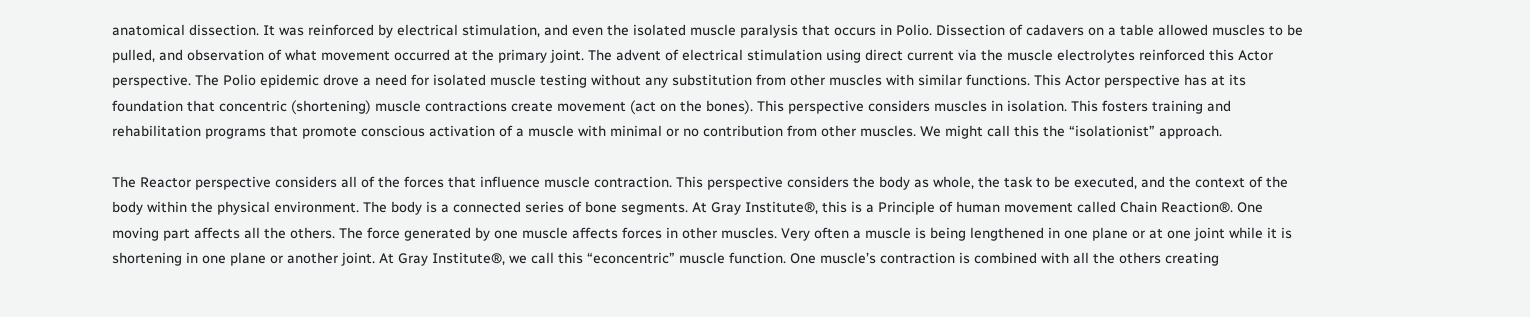anatomical dissection. It was reinforced by electrical stimulation, and even the isolated muscle paralysis that occurs in Polio. Dissection of cadavers on a table allowed muscles to be pulled, and observation of what movement occurred at the primary joint. The advent of electrical stimulation using direct current via the muscle electrolytes reinforced this Actor perspective. The Polio epidemic drove a need for isolated muscle testing without any substitution from other muscles with similar functions. This Actor perspective has at its foundation that concentric (shortening) muscle contractions create movement (act on the bones). This perspective considers muscles in isolation. This fosters training and rehabilitation programs that promote conscious activation of a muscle with minimal or no contribution from other muscles. We might call this the “isolationist” approach.

The Reactor perspective considers all of the forces that influence muscle contraction. This perspective considers the body as whole, the task to be executed, and the context of the body within the physical environment. The body is a connected series of bone segments. At Gray Institute®, this is a Principle of human movement called Chain Reaction®. One moving part affects all the others. The force generated by one muscle affects forces in other muscles. Very often a muscle is being lengthened in one plane or at one joint while it is shortening in one plane or another joint. At Gray Institute®, we call this “econcentric” muscle function. One muscle’s contraction is combined with all the others creating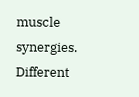muscle synergies. Different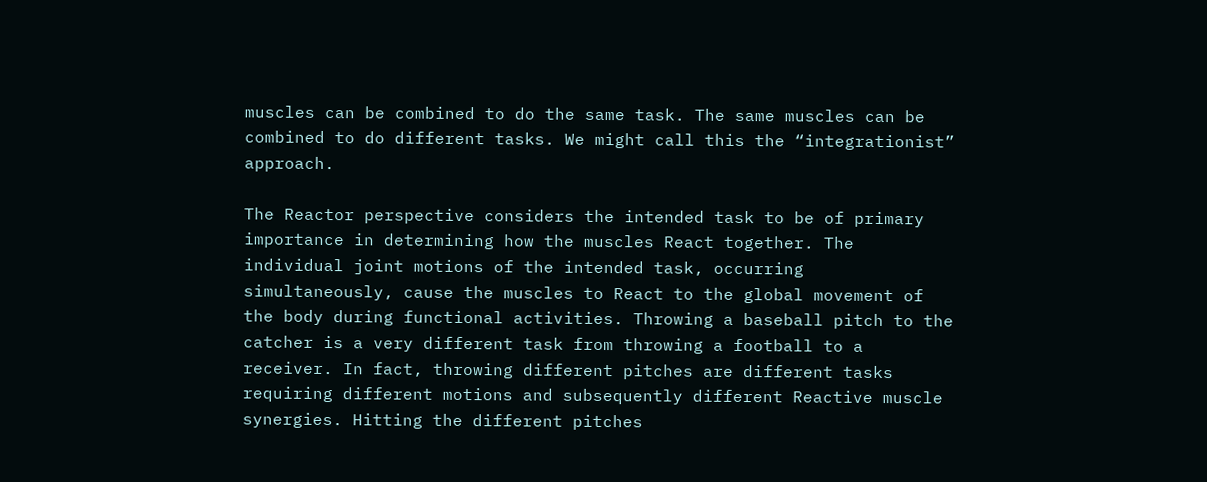muscles can be combined to do the same task. The same muscles can be combined to do different tasks. We might call this the “integrationist” approach.

The Reactor perspective considers the intended task to be of primary importance in determining how the muscles React together. The individual joint motions of the intended task, occurring simultaneously, cause the muscles to React to the global movement of the body during functional activities. Throwing a baseball pitch to the catcher is a very different task from throwing a football to a receiver. In fact, throwing different pitches are different tasks requiring different motions and subsequently different Reactive muscle synergies. Hitting the different pitches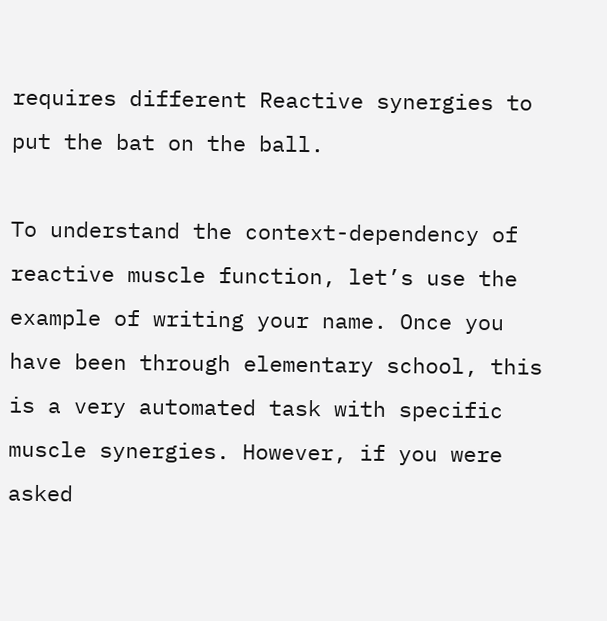requires different Reactive synergies to put the bat on the ball.

To understand the context-dependency of reactive muscle function, let’s use the example of writing your name. Once you have been through elementary school, this is a very automated task with specific muscle synergies. However, if you were asked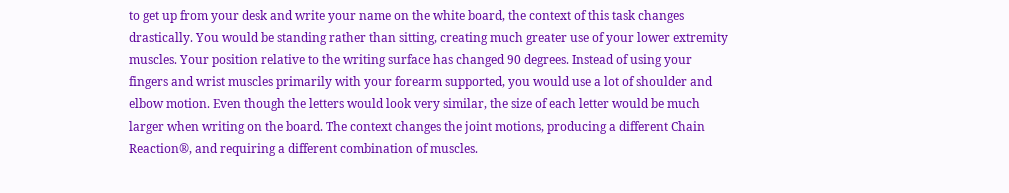to get up from your desk and write your name on the white board, the context of this task changes drastically. You would be standing rather than sitting, creating much greater use of your lower extremity muscles. Your position relative to the writing surface has changed 90 degrees. Instead of using your fingers and wrist muscles primarily with your forearm supported, you would use a lot of shoulder and elbow motion. Even though the letters would look very similar, the size of each letter would be much larger when writing on the board. The context changes the joint motions, producing a different Chain Reaction®, and requiring a different combination of muscles.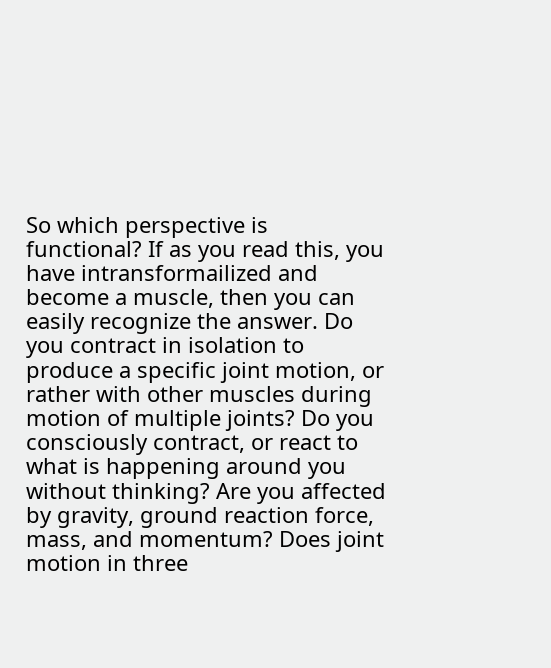So which perspective is functional? If as you read this, you have intransformailized and become a muscle, then you can easily recognize the answer. Do you contract in isolation to produce a specific joint motion, or rather with other muscles during motion of multiple joints? Do you consciously contract, or react to what is happening around you without thinking? Are you affected by gravity, ground reaction force, mass, and momentum? Does joint motion in three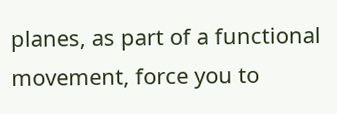planes, as part of a functional movement, force you to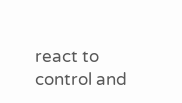react to control and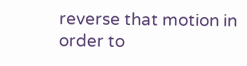reverse that motion in order to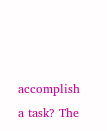accomplish a task? The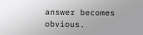answer becomes obvious.